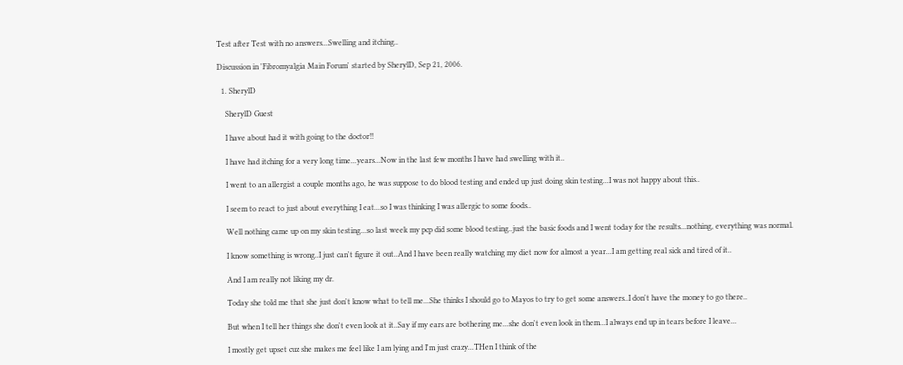Test after Test with no answers...Swelling and itching..

Discussion in 'Fibromyalgia Main Forum' started by SherylD, Sep 21, 2006.

  1. SherylD

    SherylD Guest

    I have about had it with going to the doctor!!

    I have had itching for a very long time...years...Now in the last few months I have had swelling with it..

    I went to an allergist a couple months ago, he was suppose to do blood testing and ended up just doing skin testing...I was not happy about this..

    I seem to react to just about everything I eat...so I was thinking I was allergic to some foods..

    Well nothing came up on my skin testing...so last week my pcp did some blood testing..just the basic foods and I went today for the results...nothing, everything was normal.

    I know something is wrong..I just can't figure it out..And I have been really watching my diet now for almost a year...I am getting real sick and tired of it..

    And I am really not liking my dr.

    Today she told me that she just don't know what to tell me...She thinks I should go to Mayos to try to get some answers..I don't have the money to go there..

    But when I tell her things she don't even look at it..Say if my ears are bothering me...she don't even look in them...I always end up in tears before I leave...

    I mostly get upset cuz she makes me feel like I am lying and I'm just crazy...THen I think of the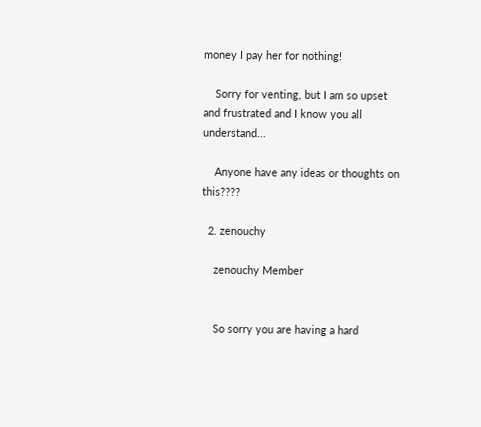money I pay her for nothing!

    Sorry for venting, but I am so upset and frustrated and I know you all understand...

    Anyone have any ideas or thoughts on this????

  2. zenouchy

    zenouchy Member


    So sorry you are having a hard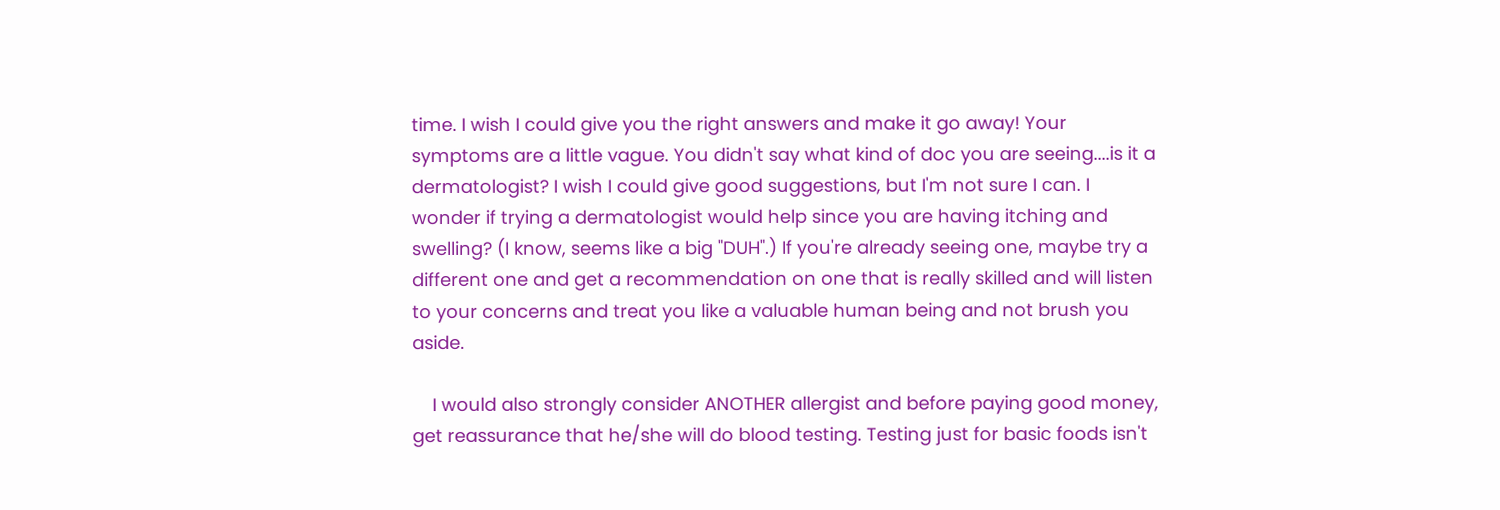time. I wish I could give you the right answers and make it go away! Your symptoms are a little vague. You didn't say what kind of doc you are seeing....is it a dermatologist? I wish I could give good suggestions, but I'm not sure I can. I wonder if trying a dermatologist would help since you are having itching and swelling? (I know, seems like a big "DUH".) If you're already seeing one, maybe try a different one and get a recommendation on one that is really skilled and will listen to your concerns and treat you like a valuable human being and not brush you aside.

    I would also strongly consider ANOTHER allergist and before paying good money, get reassurance that he/she will do blood testing. Testing just for basic foods isn't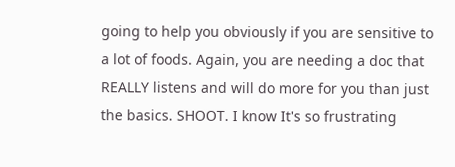going to help you obviously if you are sensitive to a lot of foods. Again, you are needing a doc that REALLY listens and will do more for you than just the basics. SHOOT. I know It's so frustrating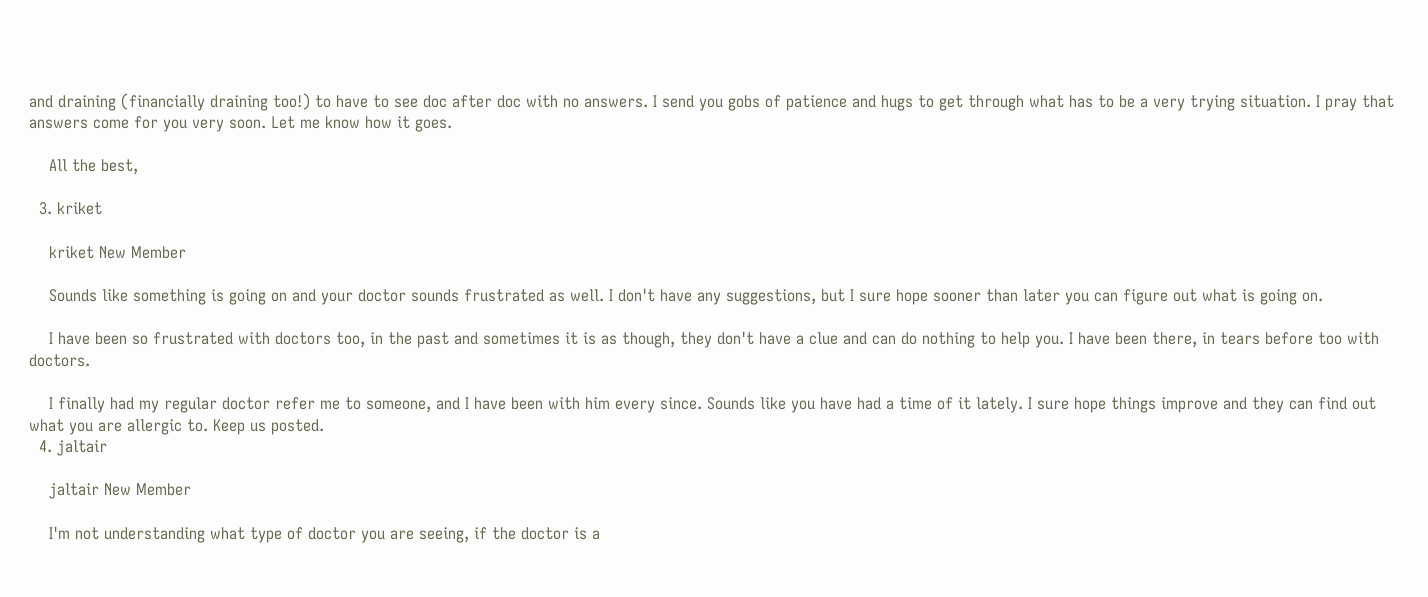and draining (financially draining too!) to have to see doc after doc with no answers. I send you gobs of patience and hugs to get through what has to be a very trying situation. I pray that answers come for you very soon. Let me know how it goes.

    All the best,

  3. kriket

    kriket New Member

    Sounds like something is going on and your doctor sounds frustrated as well. I don't have any suggestions, but I sure hope sooner than later you can figure out what is going on.

    I have been so frustrated with doctors too, in the past and sometimes it is as though, they don't have a clue and can do nothing to help you. I have been there, in tears before too with doctors.

    I finally had my regular doctor refer me to someone, and I have been with him every since. Sounds like you have had a time of it lately. I sure hope things improve and they can find out what you are allergic to. Keep us posted.
  4. jaltair

    jaltair New Member

    I'm not understanding what type of doctor you are seeing, if the doctor is a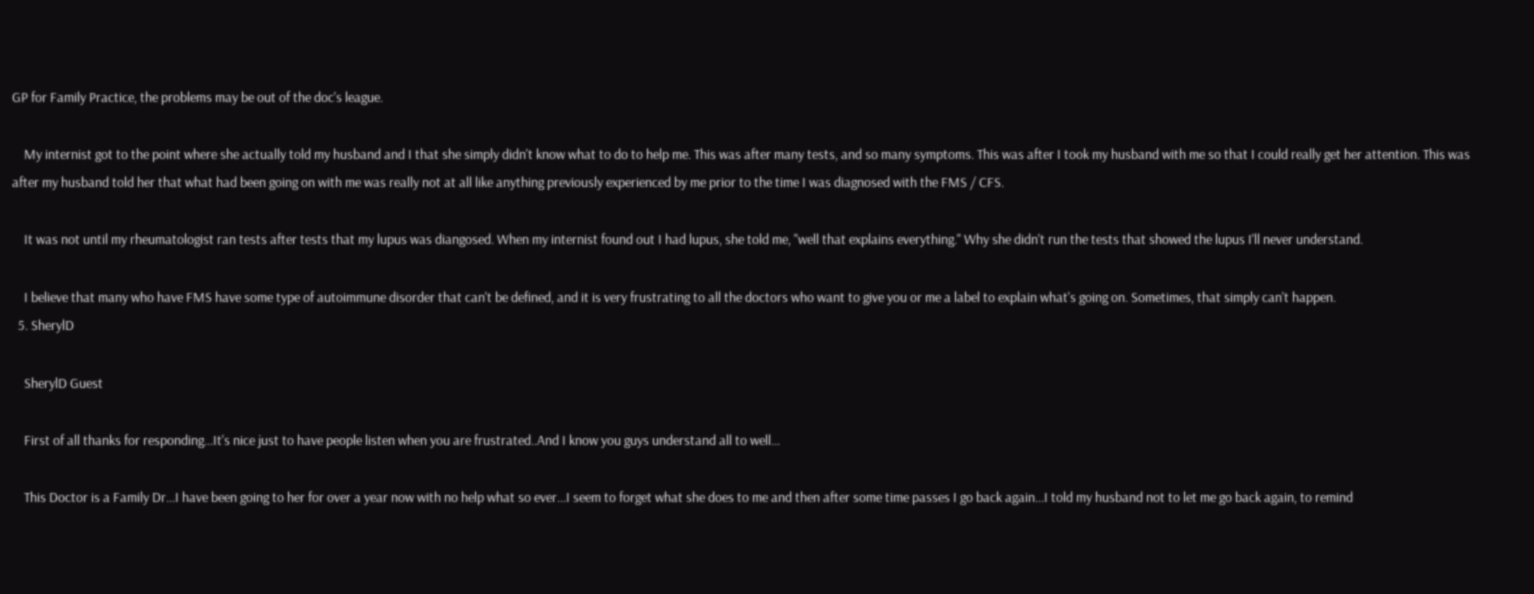GP for Family Practice, the problems may be out of the doc's league.

    My internist got to the point where she actually told my husband and I that she simply didn't know what to do to help me. This was after many tests, and so many symptoms. This was after I took my husband with me so that I could really get her attention. This was after my husband told her that what had been going on with me was really not at all like anything previously experienced by me prior to the time I was diagnosed with the FMS / CFS.

    It was not until my rheumatologist ran tests after tests that my lupus was diangosed. When my internist found out I had lupus, she told me, "well that explains everything." Why she didn't run the tests that showed the lupus I'll never understand.

    I believe that many who have FMS have some type of autoimmune disorder that can't be defined, and it is very frustrating to all the doctors who want to give you or me a label to explain what's going on. Sometimes, that simply can't happen.
  5. SherylD

    SherylD Guest

    First of all thanks for responding...It's nice just to have people listen when you are frustrated..And I know you guys understand all to well...

    This Doctor is a Family Dr...I have been going to her for over a year now with no help what so ever...I seem to forget what she does to me and then after some time passes I go back again...I told my husband not to let me go back again, to remind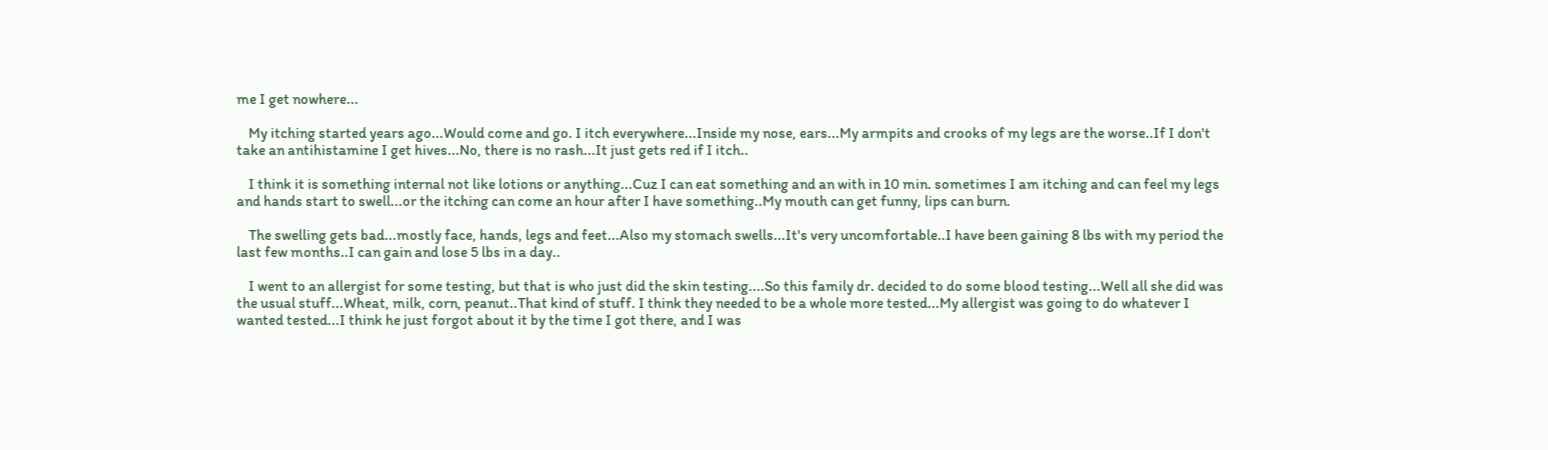me I get nowhere...

    My itching started years ago...Would come and go. I itch everywhere...Inside my nose, ears...My armpits and crooks of my legs are the worse..If I don't take an antihistamine I get hives...No, there is no rash...It just gets red if I itch..

    I think it is something internal not like lotions or anything...Cuz I can eat something and an with in 10 min. sometimes I am itching and can feel my legs and hands start to swell...or the itching can come an hour after I have something..My mouth can get funny, lips can burn.

    The swelling gets bad...mostly face, hands, legs and feet...Also my stomach swells...It's very uncomfortable..I have been gaining 8 lbs with my period the last few months..I can gain and lose 5 lbs in a day..

    I went to an allergist for some testing, but that is who just did the skin testing....So this family dr. decided to do some blood testing...Well all she did was the usual stuff...Wheat, milk, corn, peanut..That kind of stuff. I think they needed to be a whole more tested...My allergist was going to do whatever I wanted tested...I think he just forgot about it by the time I got there, and I was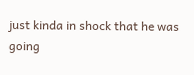just kinda in shock that he was going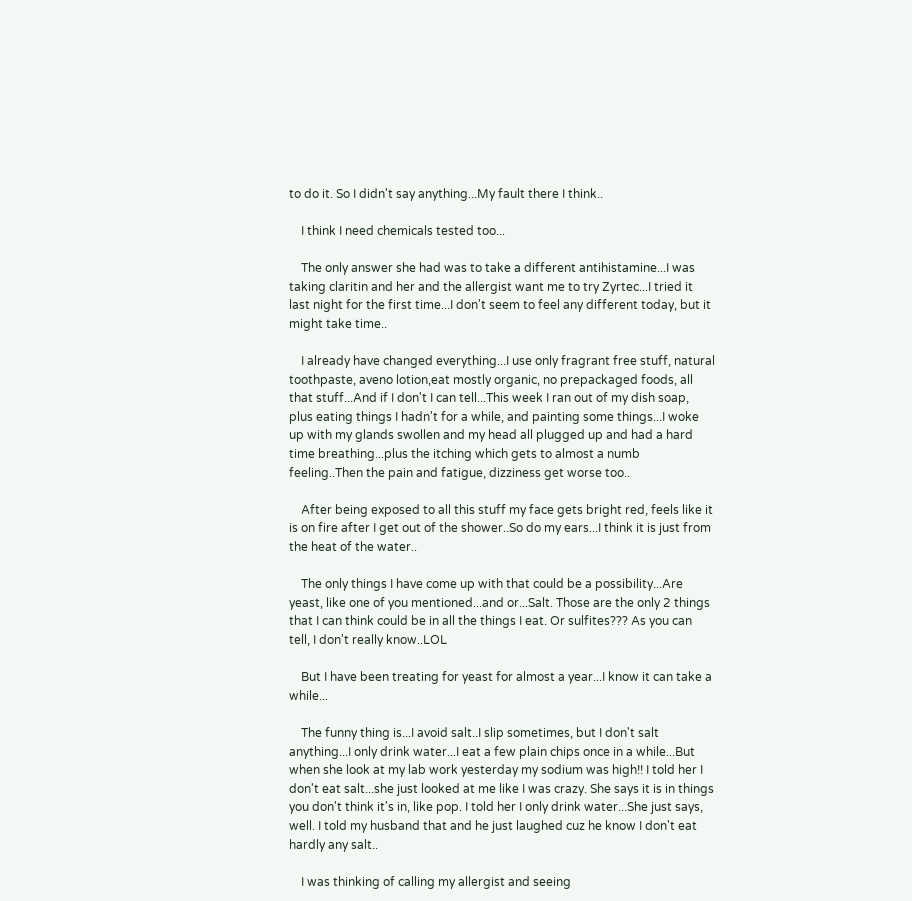to do it. So I didn't say anything...My fault there I think..

    I think I need chemicals tested too...

    The only answer she had was to take a different antihistamine...I was taking claritin and her and the allergist want me to try Zyrtec...I tried it last night for the first time...I don't seem to feel any different today, but it might take time..

    I already have changed everything...I use only fragrant free stuff, natural toothpaste, aveno lotion,eat mostly organic, no prepackaged foods, all that stuff...And if I don't I can tell...This week I ran out of my dish soap, plus eating things I hadn't for a while, and painting some things...I woke up with my glands swollen and my head all plugged up and had a hard time breathing...plus the itching which gets to almost a numb feeling..Then the pain and fatigue, dizziness get worse too..

    After being exposed to all this stuff my face gets bright red, feels like it is on fire after I get out of the shower..So do my ears...I think it is just from the heat of the water..

    The only things I have come up with that could be a possibility...Are yeast, like one of you mentioned...and or...Salt. Those are the only 2 things that I can think could be in all the things I eat. Or sulfites??? As you can tell, I don't really know..LOL

    But I have been treating for yeast for almost a year...I know it can take a while...

    The funny thing is...I avoid salt..I slip sometimes, but I don't salt anything...I only drink water...I eat a few plain chips once in a while...But when she look at my lab work yesterday my sodium was high!! I told her I don't eat salt...she just looked at me like I was crazy. She says it is in things you don't think it's in, like pop. I told her I only drink water...She just says, well. I told my husband that and he just laughed cuz he know I don't eat hardly any salt..

    I was thinking of calling my allergist and seeing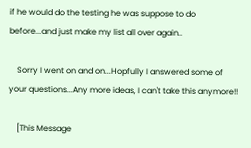if he would do the testing he was suppose to do before...and just make my list all over again..

    Sorry I went on and on...Hopfully I answered some of your questions...Any more ideas, I can't take this anymore!!

    [This Message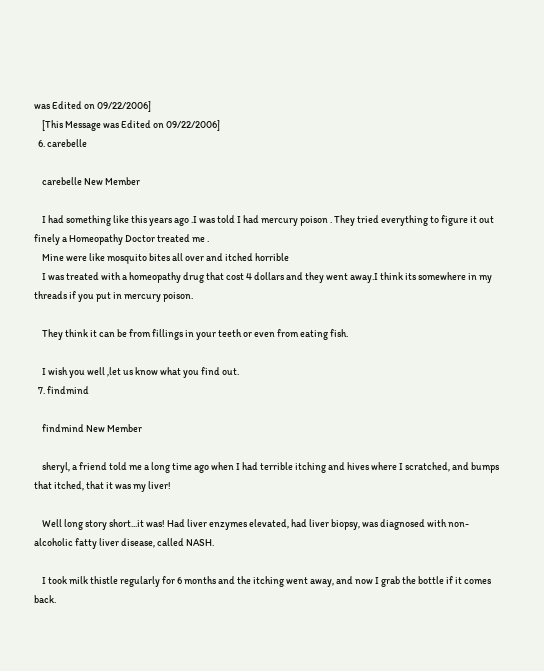was Edited on 09/22/2006]
    [This Message was Edited on 09/22/2006]
  6. carebelle

    carebelle New Member

    I had something like this years ago .I was told I had mercury poison . They tried everything to figure it out finely a Homeopathy Doctor treated me .
    Mine were like mosquito bites all over and itched horrible
    I was treated with a homeopathy drug that cost 4 dollars and they went away.I think its somewhere in my threads if you put in mercury poison.

    They think it can be from fillings in your teeth or even from eating fish.

    I wish you well ,let us know what you find out.
  7. findmind

    findmind New Member

    sheryl, a friend told me a long time ago when I had terrible itching and hives where I scratched, and bumps that itched, that it was my liver!

    Well long story short...it was! Had liver enzymes elevated, had liver biopsy, was diagnosed with non-alcoholic fatty liver disease, called NASH.

    I took milk thistle regularly for 6 months and the itching went away, and now I grab the bottle if it comes back.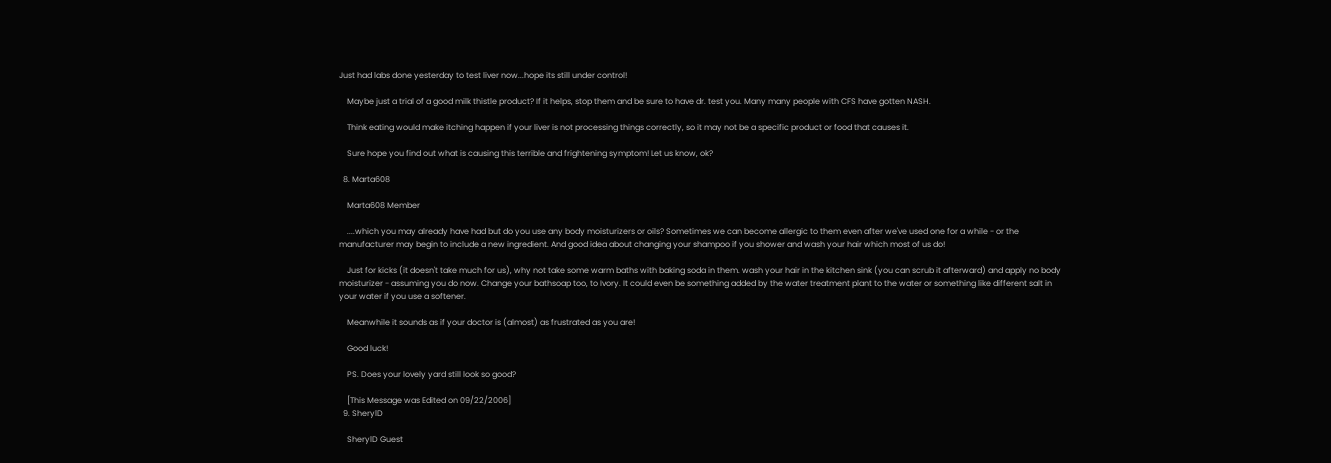Just had labs done yesterday to test liver now...hope its still under control!

    Maybe just a trial of a good milk thistle product? If it helps, stop them and be sure to have dr. test you. Many many people with CFS have gotten NASH.

    Think eating would make itching happen if your liver is not processing things correctly, so it may not be a specific product or food that causes it.

    Sure hope you find out what is causing this terrible and frightening symptom! Let us know, ok?

  8. Marta608

    Marta608 Member

    ....which you may already have had but do you use any body moisturizers or oils? Sometimes we can become allergic to them even after we've used one for a while - or the manufacturer may begin to include a new ingredient. And good idea about changing your shampoo if you shower and wash your hair which most of us do!

    Just for kicks (it doesn't take much for us), why not take some warm baths with baking soda in them. wash your hair in the kitchen sink (you can scrub it afterward) and apply no body moisturizer - assuming you do now. Change your bathsoap too, to Ivory. It could even be something added by the water treatment plant to the water or something like different salt in your water if you use a softener.

    Meanwhile it sounds as if your doctor is (almost) as frustrated as you are!

    Good luck!

    PS. Does your lovely yard still look so good?

    [This Message was Edited on 09/22/2006]
  9. SherylD

    SherylD Guest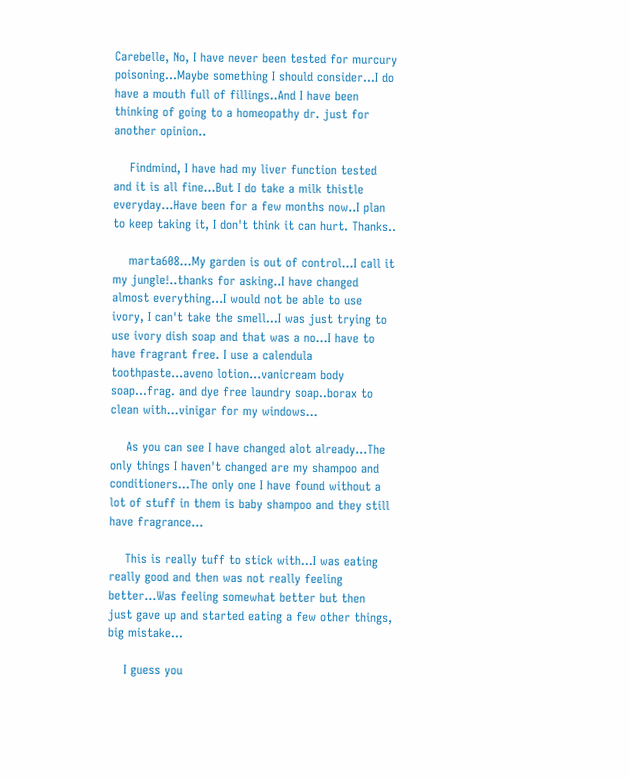Carebelle, No, I have never been tested for murcury poisoning...Maybe something I should consider...I do have a mouth full of fillings..And I have been thinking of going to a homeopathy dr. just for another opinion..

    Findmind, I have had my liver function tested and it is all fine...But I do take a milk thistle everyday...Have been for a few months now..I plan to keep taking it, I don't think it can hurt. Thanks..

    marta608...My garden is out of control...I call it my jungle!..thanks for asking..I have changed almost everything...I would not be able to use ivory, I can't take the smell...I was just trying to use ivory dish soap and that was a no...I have to have fragrant free. I use a calendula toothpaste...aveno lotion...vanicream body soap...frag. and dye free laundry soap..borax to clean with...vinigar for my windows...

    As you can see I have changed alot already...The only things I haven't changed are my shampoo and conditioners...The only one I have found without a lot of stuff in them is baby shampoo and they still have fragrance...

    This is really tuff to stick with...I was eating really good and then was not really feeling better...Was feeling somewhat better but then just gave up and started eating a few other things, big mistake...

    I guess you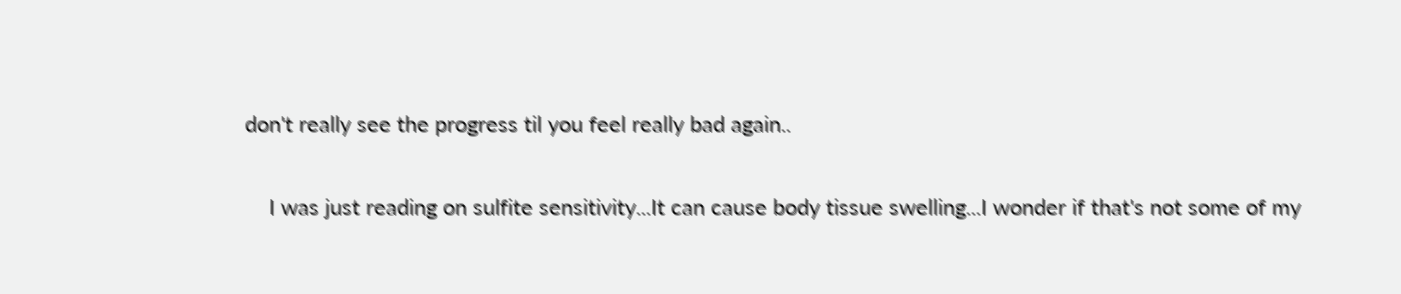don't really see the progress til you feel really bad again..

    I was just reading on sulfite sensitivity...It can cause body tissue swelling...I wonder if that's not some of my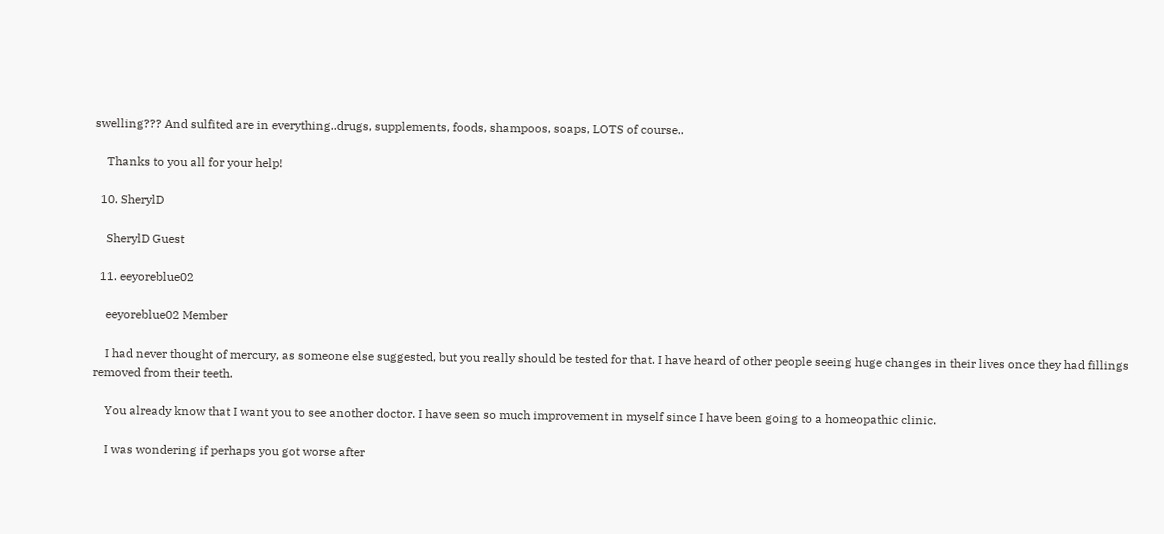swelling??? And sulfited are in everything..drugs, supplements, foods, shampoos, soaps, LOTS of course..

    Thanks to you all for your help!

  10. SherylD

    SherylD Guest

  11. eeyoreblue02

    eeyoreblue02 Member

    I had never thought of mercury, as someone else suggested, but you really should be tested for that. I have heard of other people seeing huge changes in their lives once they had fillings removed from their teeth.

    You already know that I want you to see another doctor. I have seen so much improvement in myself since I have been going to a homeopathic clinic.

    I was wondering if perhaps you got worse after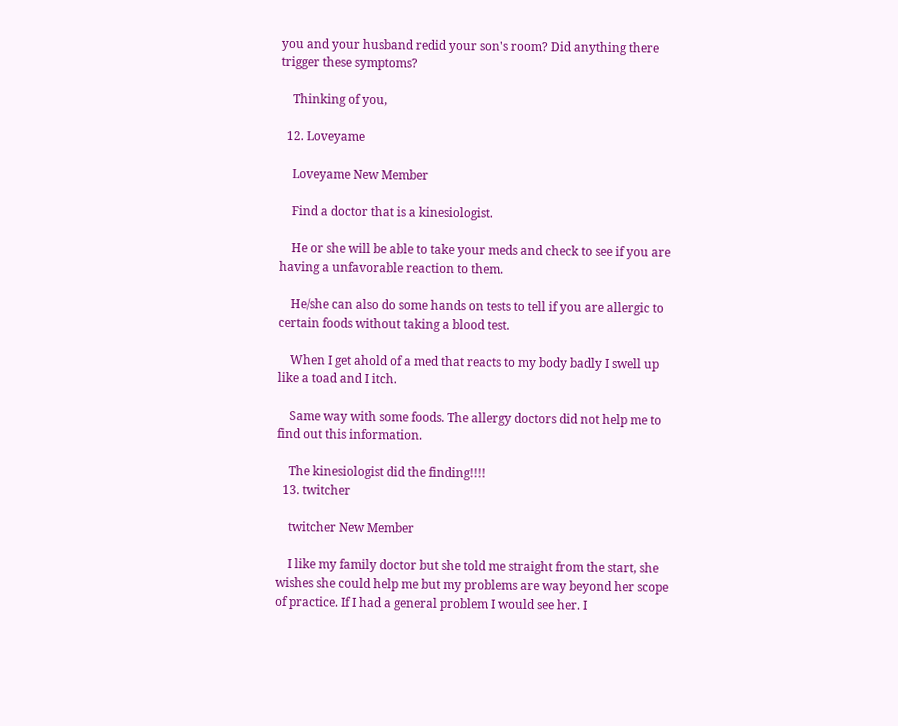you and your husband redid your son's room? Did anything there trigger these symptoms?

    Thinking of you,

  12. Loveyame

    Loveyame New Member

    Find a doctor that is a kinesiologist.

    He or she will be able to take your meds and check to see if you are having a unfavorable reaction to them.

    He/she can also do some hands on tests to tell if you are allergic to certain foods without taking a blood test.

    When I get ahold of a med that reacts to my body badly I swell up like a toad and I itch.

    Same way with some foods. The allergy doctors did not help me to find out this information.

    The kinesiologist did the finding!!!!
  13. twitcher

    twitcher New Member

    I like my family doctor but she told me straight from the start, she wishes she could help me but my problems are way beyond her scope of practice. If I had a general problem I would see her. I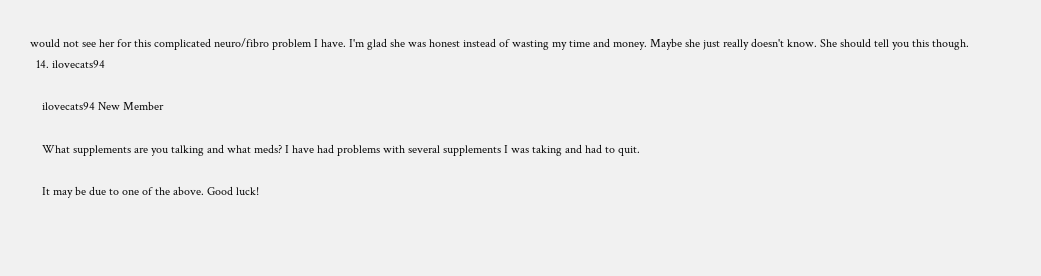would not see her for this complicated neuro/fibro problem I have. I'm glad she was honest instead of wasting my time and money. Maybe she just really doesn't know. She should tell you this though.
  14. ilovecats94

    ilovecats94 New Member

    What supplements are you talking and what meds? I have had problems with several supplements I was taking and had to quit.

    It may be due to one of the above. Good luck!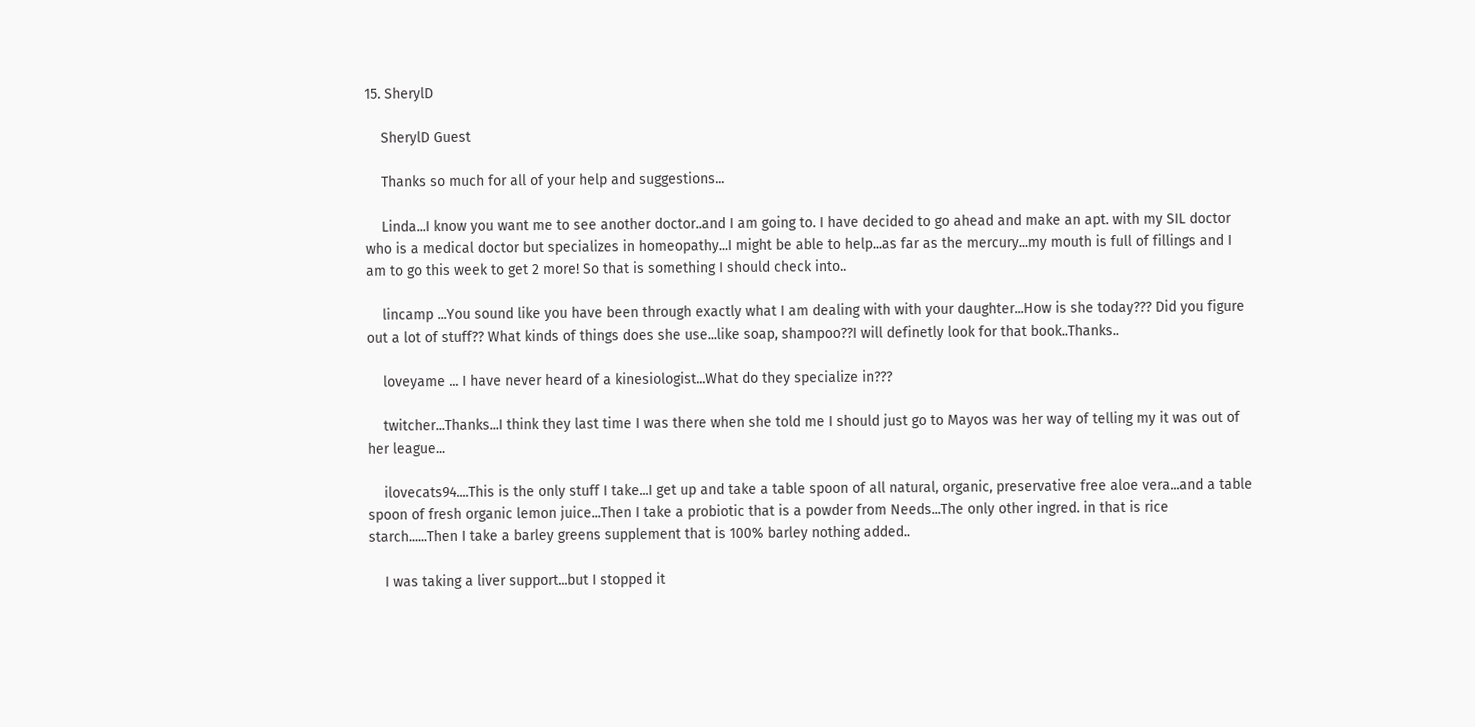15. SherylD

    SherylD Guest

    Thanks so much for all of your help and suggestions...

    Linda...I know you want me to see another doctor..and I am going to. I have decided to go ahead and make an apt. with my SIL doctor who is a medical doctor but specializes in homeopathy...I might be able to help...as far as the mercury...my mouth is full of fillings and I am to go this week to get 2 more! So that is something I should check into..

    lincamp ...You sound like you have been through exactly what I am dealing with with your daughter...How is she today??? Did you figure out a lot of stuff?? What kinds of things does she use...like soap, shampoo??I will definetly look for that book..Thanks..

    loveyame ... I have never heard of a kinesiologist...What do they specialize in???

    twitcher...Thanks...I think they last time I was there when she told me I should just go to Mayos was her way of telling my it was out of her league...

    ilovecats94....This is the only stuff I take...I get up and take a table spoon of all natural, organic, preservative free aloe vera...and a table spoon of fresh organic lemon juice...Then I take a probiotic that is a powder from Needs...The only other ingred. in that is rice starch......Then I take a barley greens supplement that is 100% barley nothing added..

    I was taking a liver support...but I stopped it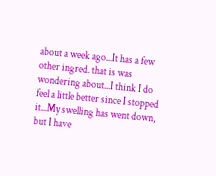about a week ago...It has a few other ingred. that is was wondering about...I think I do feel a little better since I stopped it...My swelling has went down, but I have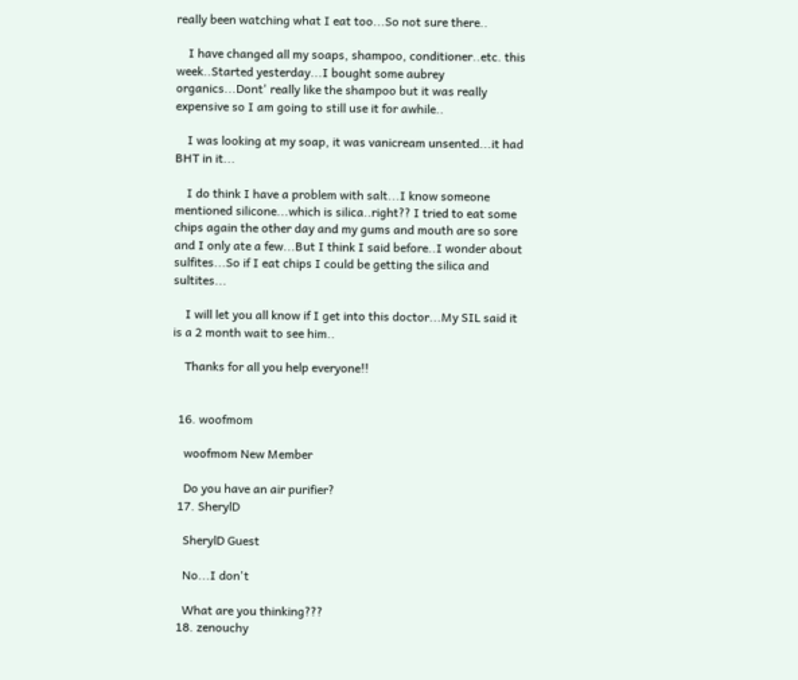really been watching what I eat too...So not sure there..

    I have changed all my soaps, shampoo, conditioner..etc. this week..Started yesterday...I bought some aubrey organics...Dont' really like the shampoo but it was really expensive so I am going to still use it for awhile..

    I was looking at my soap, it was vanicream unsented...it had BHT in it...

    I do think I have a problem with salt...I know someone mentioned silicone...which is silica..right?? I tried to eat some chips again the other day and my gums and mouth are so sore and I only ate a few...But I think I said before..I wonder about sulfites...So if I eat chips I could be getting the silica and sultites...

    I will let you all know if I get into this doctor...My SIL said it is a 2 month wait to see him..

    Thanks for all you help everyone!!


  16. woofmom

    woofmom New Member

    Do you have an air purifier?
  17. SherylD

    SherylD Guest

    No...I don't

    What are you thinking???
  18. zenouchy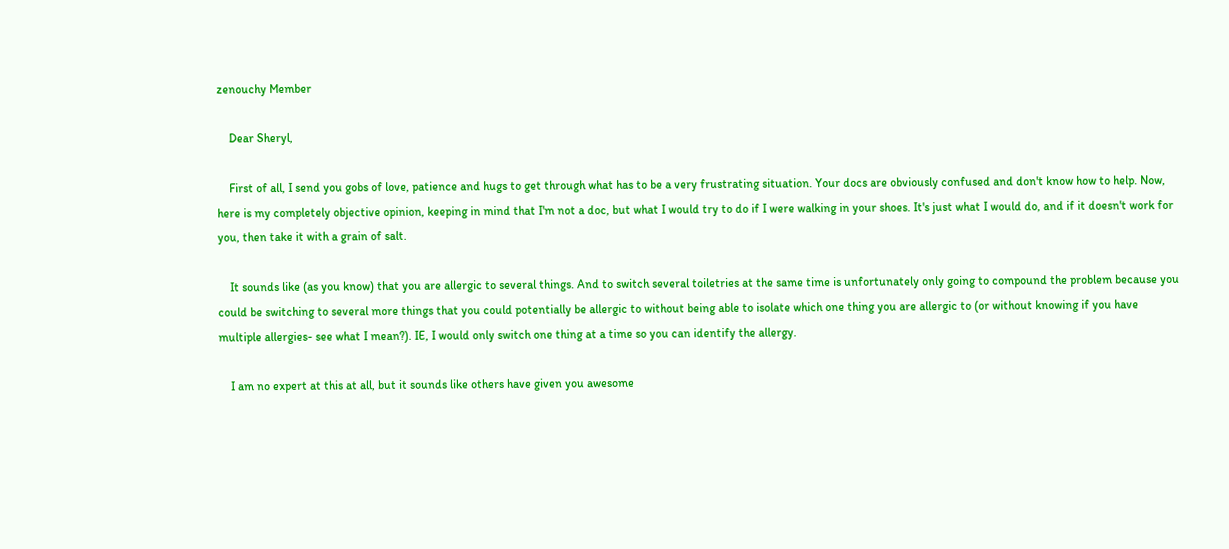zenouchy Member

    Dear Sheryl,

    First of all, I send you gobs of love, patience and hugs to get through what has to be a very frustrating situation. Your docs are obviously confused and don't know how to help. Now, here is my completely objective opinion, keeping in mind that I'm not a doc, but what I would try to do if I were walking in your shoes. It's just what I would do, and if it doesn't work for you, then take it with a grain of salt.

    It sounds like (as you know) that you are allergic to several things. And to switch several toiletries at the same time is unfortunately only going to compound the problem because you could be switching to several more things that you could potentially be allergic to without being able to isolate which one thing you are allergic to (or without knowing if you have multiple allergies- see what I mean?). IE, I would only switch one thing at a time so you can identify the allergy.

    I am no expert at this at all, but it sounds like others have given you awesome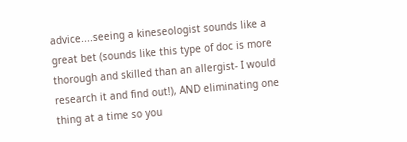advice....seeing a kineseologist sounds like a great bet (sounds like this type of doc is more thorough and skilled than an allergist- I would research it and find out!), AND eliminating one thing at a time so you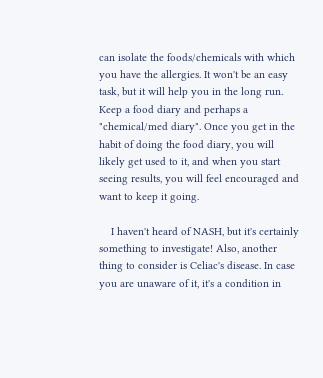can isolate the foods/chemicals with which you have the allergies. It won't be an easy task, but it will help you in the long run. Keep a food diary and perhaps a "chemical/med diary". Once you get in the habit of doing the food diary, you will likely get used to it, and when you start seeing results, you will feel encouraged and want to keep it going.

    I haven't heard of NASH, but it's certainly something to investigate! Also, another thing to consider is Celiac's disease. In case you are unaware of it, it's a condition in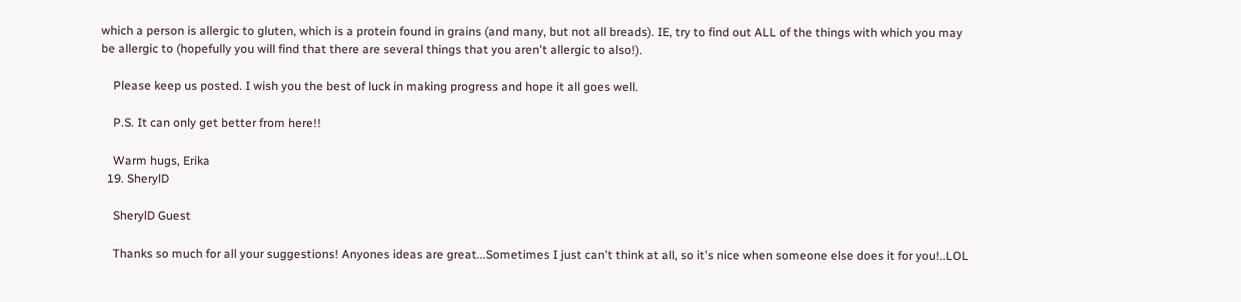which a person is allergic to gluten, which is a protein found in grains (and many, but not all breads). IE, try to find out ALL of the things with which you may be allergic to (hopefully you will find that there are several things that you aren't allergic to also!).

    Please keep us posted. I wish you the best of luck in making progress and hope it all goes well.

    P.S. It can only get better from here!!

    Warm hugs, Erika
  19. SherylD

    SherylD Guest

    Thanks so much for all your suggestions! Anyones ideas are great...Sometimes I just can't think at all, so it's nice when someone else does it for you!..LOL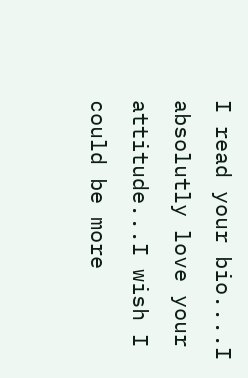I read your bio....I absolutly love your attitude...I wish I could be more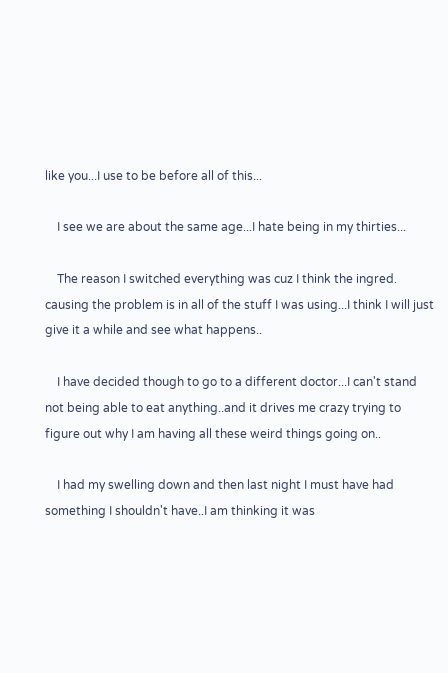like you...I use to be before all of this...

    I see we are about the same age...I hate being in my thirties...

    The reason I switched everything was cuz I think the ingred. causing the problem is in all of the stuff I was using...I think I will just give it a while and see what happens..

    I have decided though to go to a different doctor...I can't stand not being able to eat anything..and it drives me crazy trying to figure out why I am having all these weird things going on..

    I had my swelling down and then last night I must have had something I shouldn't have..I am thinking it was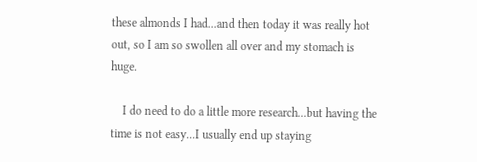these almonds I had...and then today it was really hot out, so I am so swollen all over and my stomach is huge.

    I do need to do a little more research...but having the time is not easy...I usually end up staying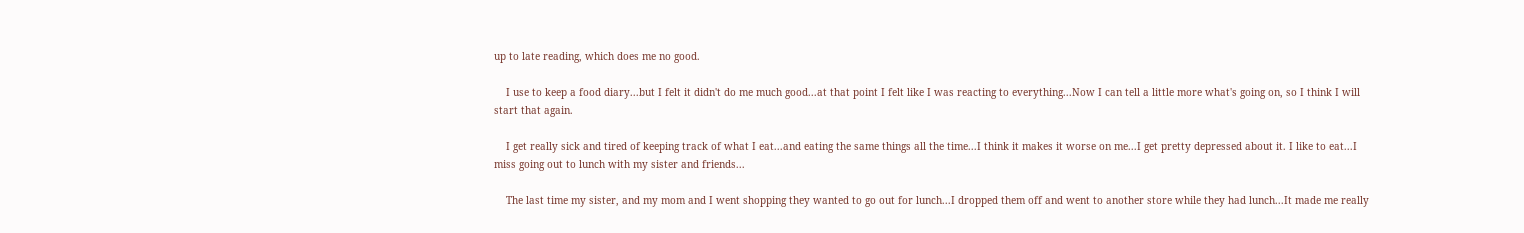up to late reading, which does me no good.

    I use to keep a food diary...but I felt it didn't do me much good...at that point I felt like I was reacting to everything...Now I can tell a little more what's going on, so I think I will start that again.

    I get really sick and tired of keeping track of what I eat...and eating the same things all the time...I think it makes it worse on me...I get pretty depressed about it. I like to eat...I miss going out to lunch with my sister and friends...

    The last time my sister, and my mom and I went shopping they wanted to go out for lunch...I dropped them off and went to another store while they had lunch...It made me really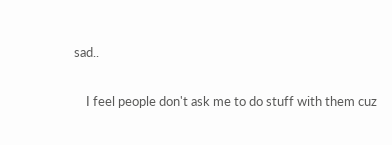sad..

    I feel people don't ask me to do stuff with them cuz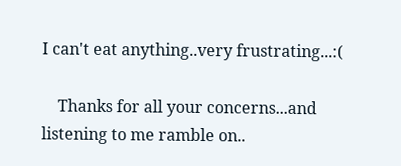I can't eat anything..very frustrating...:(

    Thanks for all your concerns...and listening to me ramble on..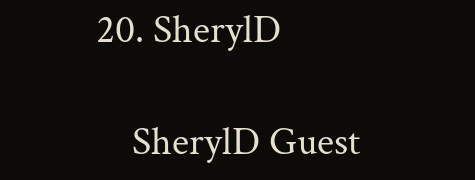20. SherylD

    SherylD Guest